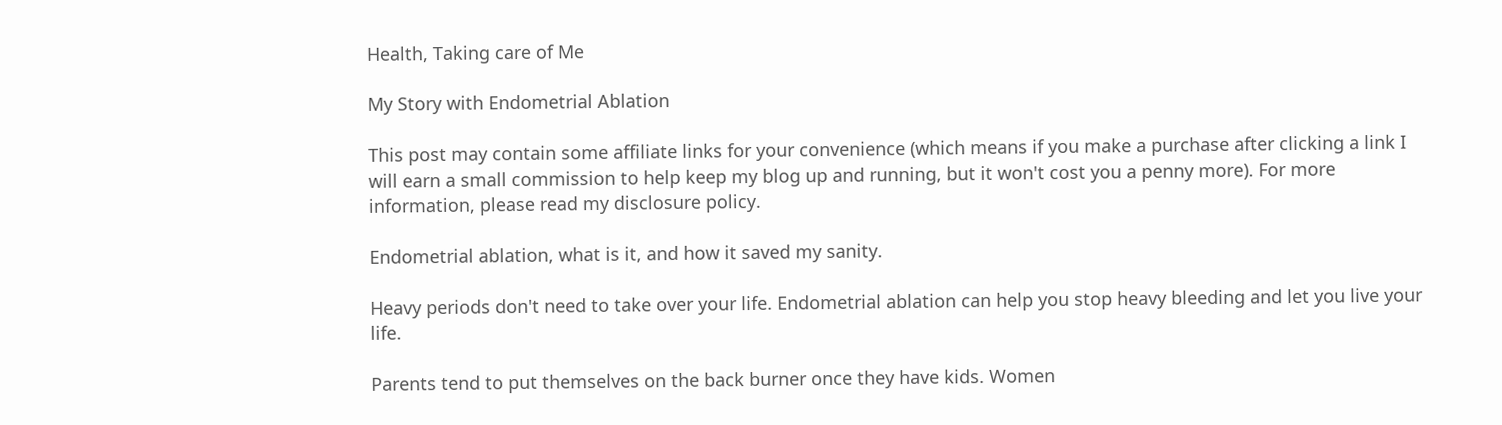Health, Taking care of Me

My Story with Endometrial Ablation

This post may contain some affiliate links for your convenience (which means if you make a purchase after clicking a link I will earn a small commission to help keep my blog up and running, but it won't cost you a penny more). For more information, please read my disclosure policy.

Endometrial ablation, what is it, and how it saved my sanity.

Heavy periods don't need to take over your life. Endometrial ablation can help you stop heavy bleeding and let you live your life.

Parents tend to put themselves on the back burner once they have kids. Women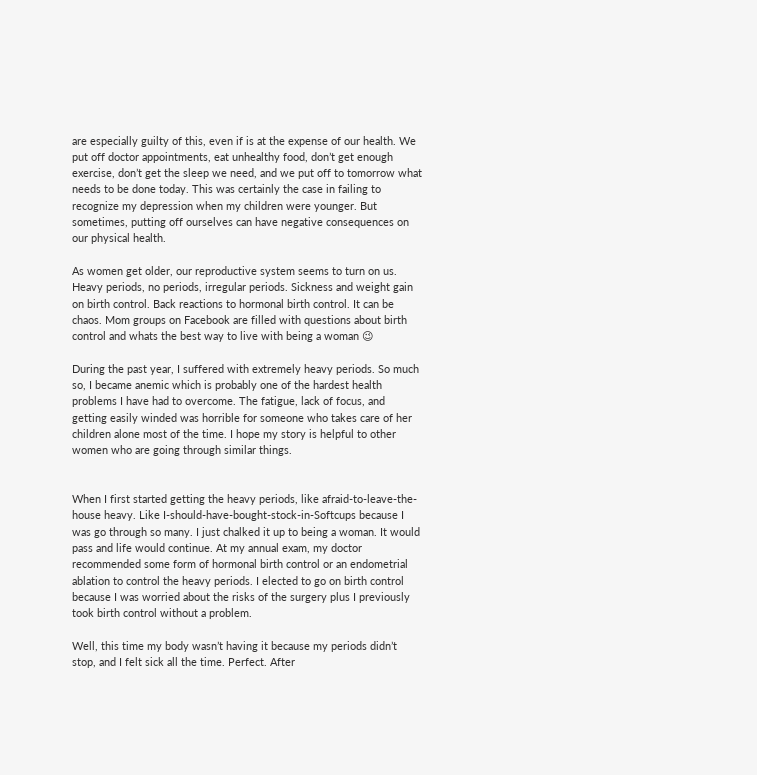are especially guilty of this, even if is at the expense of our health. We put off doctor appointments, eat unhealthy food, don’t get enough exercise, don’t get the sleep we need, and we put off to tomorrow what needs to be done today. This was certainly the case in failing to recognize my depression when my children were younger. But sometimes, putting off ourselves can have negative consequences on our physical health.

As women get older, our reproductive system seems to turn on us. Heavy periods, no periods, irregular periods. Sickness and weight gain on birth control. Back reactions to hormonal birth control. It can be chaos. Mom groups on Facebook are filled with questions about birth control and whats the best way to live with being a woman 😉

During the past year, I suffered with extremely heavy periods. So much so, I became anemic which is probably one of the hardest health problems I have had to overcome. The fatigue, lack of focus, and getting easily winded was horrible for someone who takes care of her children alone most of the time. I hope my story is helpful to other women who are going through similar things.


When I first started getting the heavy periods, like afraid-to-leave-the-house heavy. Like I-should-have-bought-stock-in-Softcups because I was go through so many. I just chalked it up to being a woman. It would pass and life would continue. At my annual exam, my doctor recommended some form of hormonal birth control or an endometrial ablation to control the heavy periods. I elected to go on birth control because I was worried about the risks of the surgery plus I previously took birth control without a problem.

Well, this time my body wasn’t having it because my periods didn’t stop, and I felt sick all the time. Perfect. After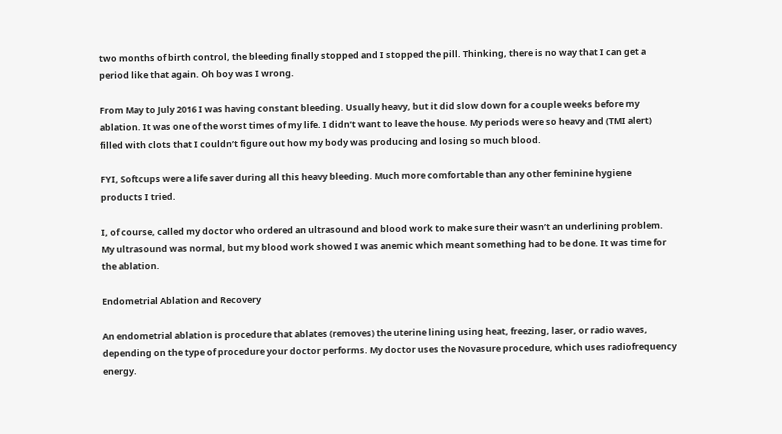two months of birth control, the bleeding finally stopped and I stopped the pill. Thinking, there is no way that I can get a period like that again. Oh boy was I wrong.

From May to July 2016 I was having constant bleeding. Usually heavy, but it did slow down for a couple weeks before my ablation. It was one of the worst times of my life. I didn’t want to leave the house. My periods were so heavy and (TMI alert) filled with clots that I couldn’t figure out how my body was producing and losing so much blood.

FYI, Softcups were a life saver during all this heavy bleeding. Much more comfortable than any other feminine hygiene products I tried.

I, of course, called my doctor who ordered an ultrasound and blood work to make sure their wasn’t an underlining problem. My ultrasound was normal, but my blood work showed I was anemic which meant something had to be done. It was time for the ablation.

Endometrial Ablation and Recovery

An endometrial ablation is procedure that ablates (removes) the uterine lining using heat, freezing, laser, or radio waves, depending on the type of procedure your doctor performs. My doctor uses the Novasure procedure, which uses radiofrequency energy.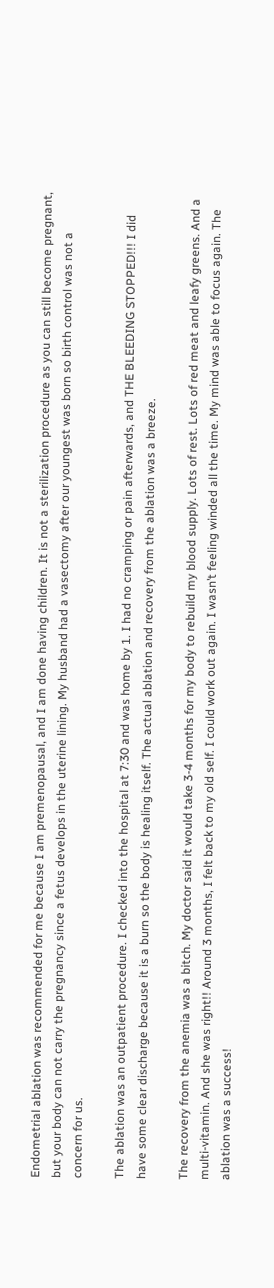Endometrial ablation was recommended for me because I am premenopausal, and I am done having children. It is not a sterilization procedure as you can still become pregnant, but your body can not carry the pregnancy since a fetus develops in the uterine lining. My husband had a vasectomy after our youngest was born so birth control was not a concern for us.

The ablation was an outpatient procedure. I checked into the hospital at 7:30 and was home by 1. I had no cramping or pain afterwards, and THE BLEEDING STOPPED!!! I did have some clear discharge because it is a burn so the body is healing itself. The actual ablation and recovery from the ablation was a breeze.

The recovery from the anemia was a bitch. My doctor said it would take 3-4 months for my body to rebuild my blood supply. Lots of rest. Lots of red meat and leafy greens. And a multi-vitamin. And she was right!! Around 3 months, I felt back to my old self. I could work out again. I wasn’t feeling winded all the time. My mind was able to focus again. The ablation was a success!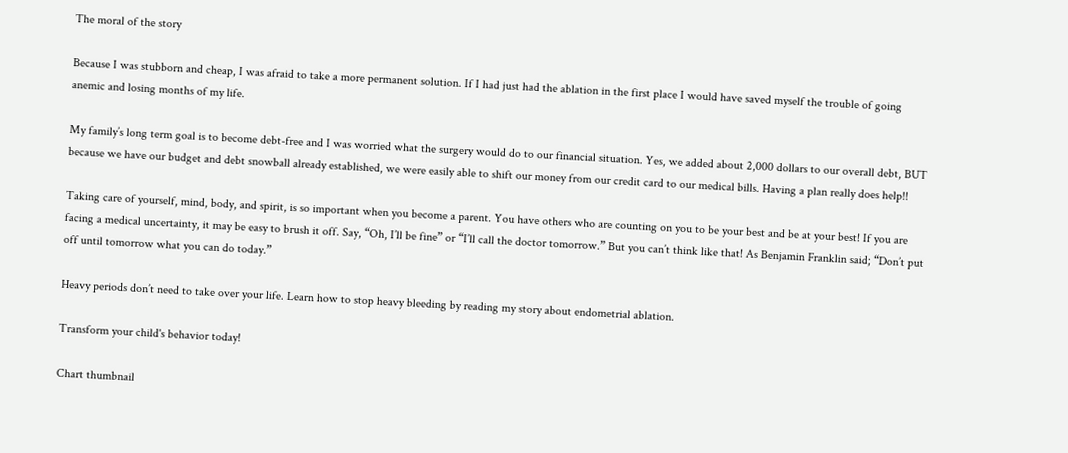The moral of the story

Because I was stubborn and cheap, I was afraid to take a more permanent solution. If I had just had the ablation in the first place I would have saved myself the trouble of going anemic and losing months of my life.

My family’s long term goal is to become debt-free and I was worried what the surgery would do to our financial situation. Yes, we added about 2,000 dollars to our overall debt, BUT because we have our budget and debt snowball already established, we were easily able to shift our money from our credit card to our medical bills. Having a plan really does help!!

Taking care of yourself, mind, body, and spirit, is so important when you become a parent. You have others who are counting on you to be your best and be at your best! If you are facing a medical uncertainty, it may be easy to brush it off. Say, “Oh, I’ll be fine” or “I’ll call the doctor tomorrow.” But you can’t think like that! As Benjamin Franklin said; “Don’t put off until tomorrow what you can do today.”

Heavy periods don’t need to take over your life. Learn how to stop heavy bleeding by reading my story about endometrial ablation.

Transform your child's behavior today!

Chart thumbnail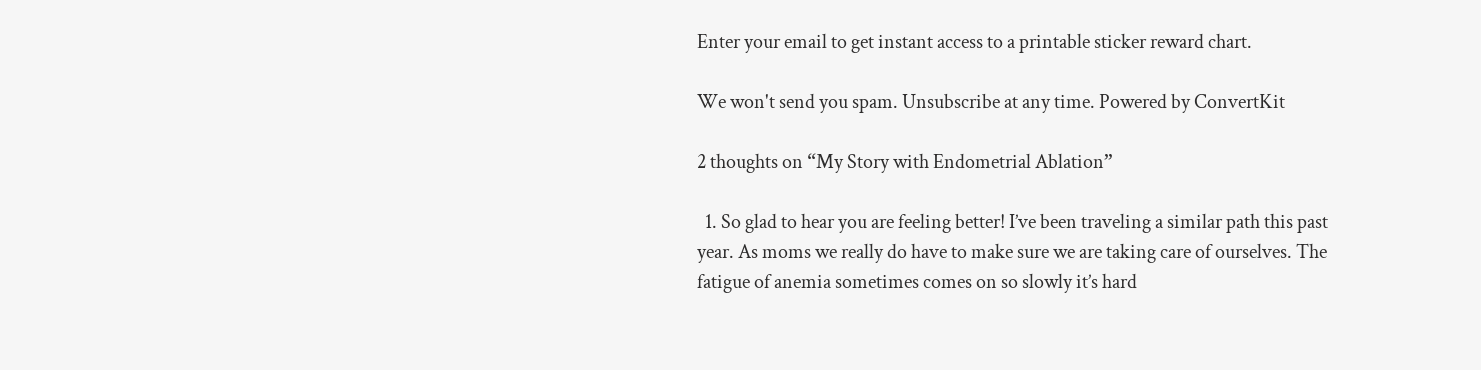Enter your email to get instant access to a printable sticker reward chart.

We won't send you spam. Unsubscribe at any time. Powered by ConvertKit

2 thoughts on “My Story with Endometrial Ablation”

  1. So glad to hear you are feeling better! I’ve been traveling a similar path this past year. As moms we really do have to make sure we are taking care of ourselves. The fatigue of anemia sometimes comes on so slowly it’s hard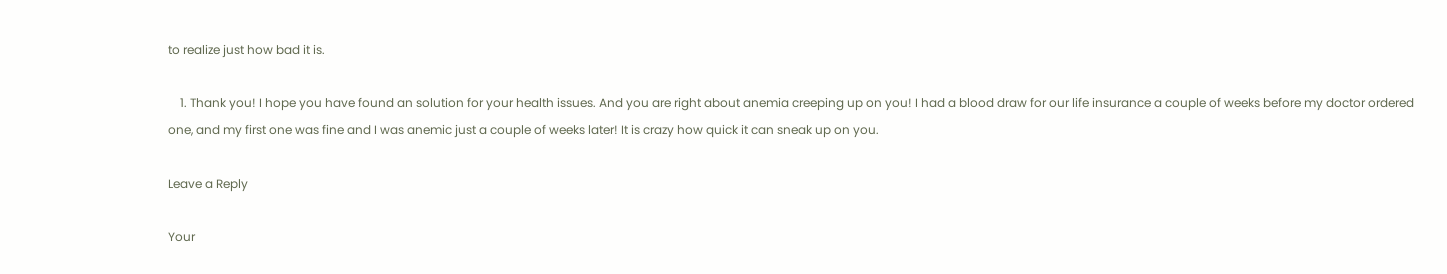to realize just how bad it is.

    1. Thank you! I hope you have found an solution for your health issues. And you are right about anemia creeping up on you! I had a blood draw for our life insurance a couple of weeks before my doctor ordered one, and my first one was fine and I was anemic just a couple of weeks later! It is crazy how quick it can sneak up on you.

Leave a Reply

Your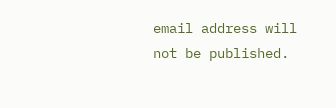email address will not be published.